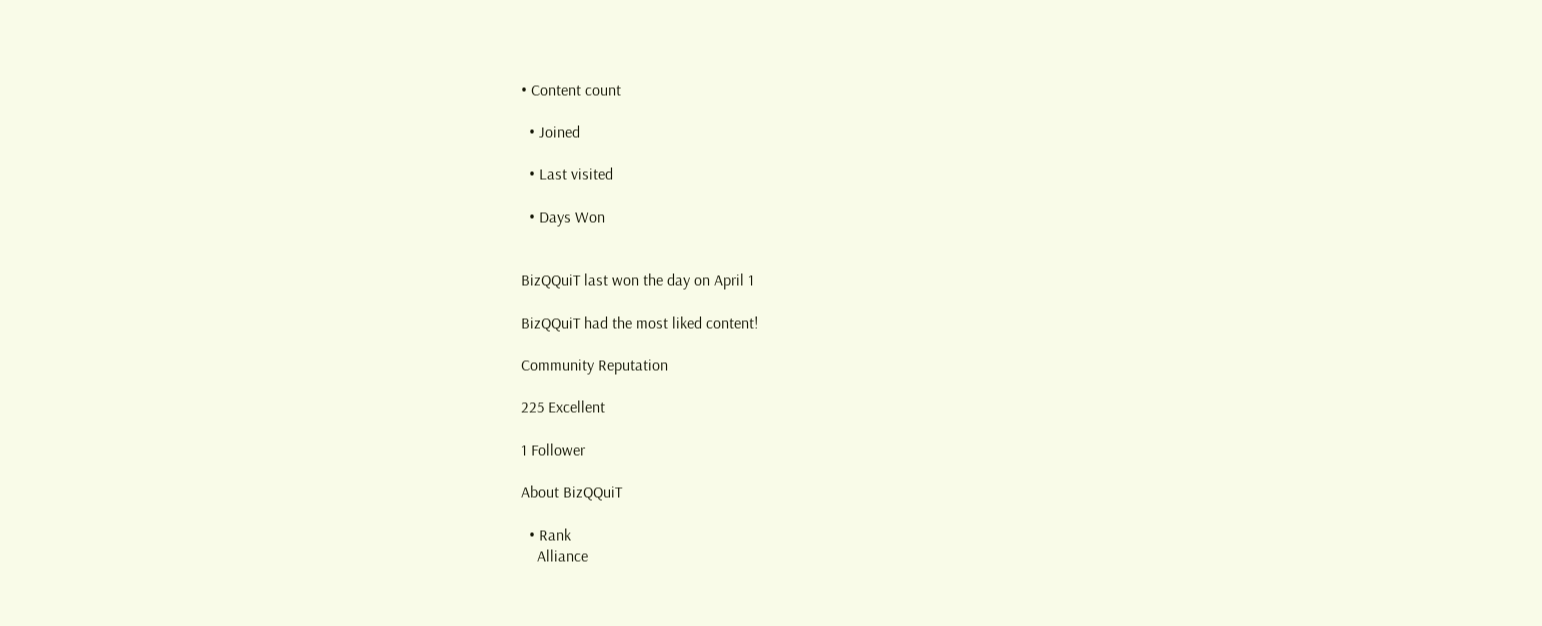• Content count

  • Joined

  • Last visited

  • Days Won


BizQQuiT last won the day on April 1

BizQQuiT had the most liked content!

Community Reputation

225 Excellent

1 Follower

About BizQQuiT

  • Rank
    Alliance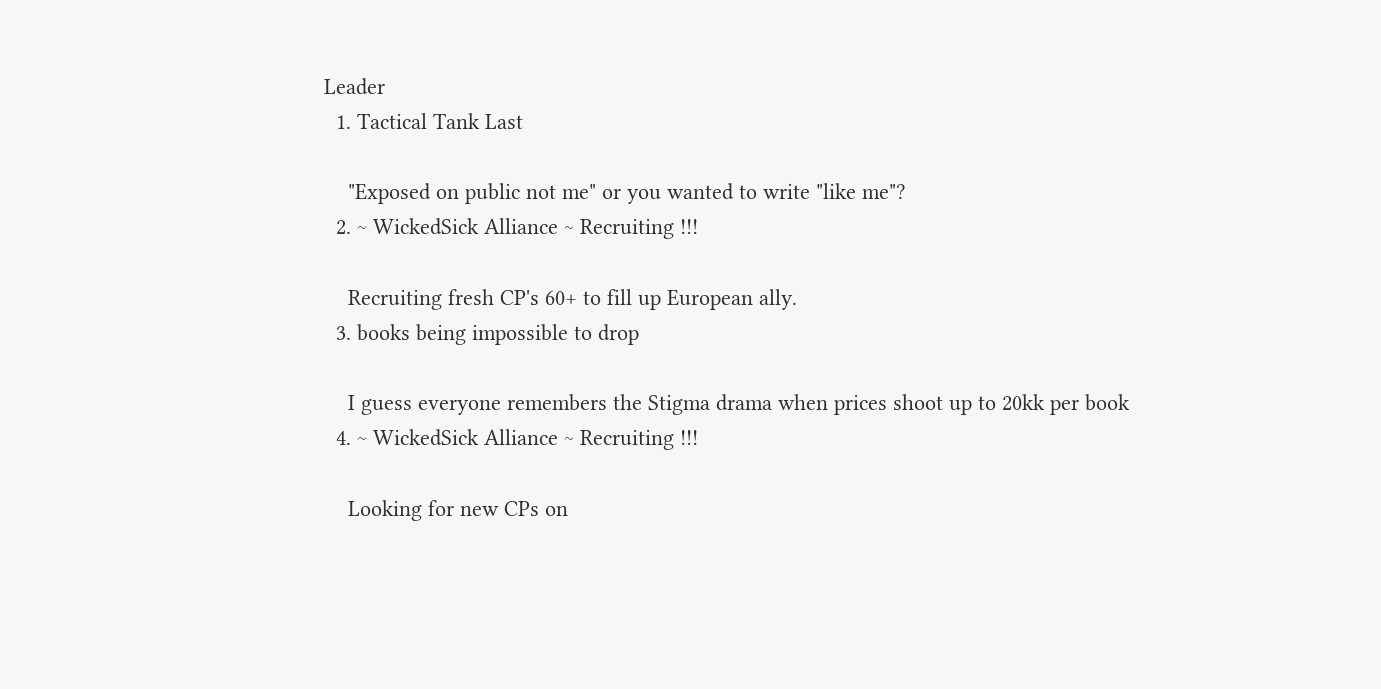Leader
  1. Tactical Tank Last

    "Exposed on public not me" or you wanted to write "like me"?
  2. ~ WickedSick Alliance ~ Recruiting !!!

    Recruiting fresh CP's 60+ to fill up European ally.
  3. books being impossible to drop

    I guess everyone remembers the Stigma drama when prices shoot up to 20kk per book
  4. ~ WickedSick Alliance ~ Recruiting !!!

    Looking for new CPs on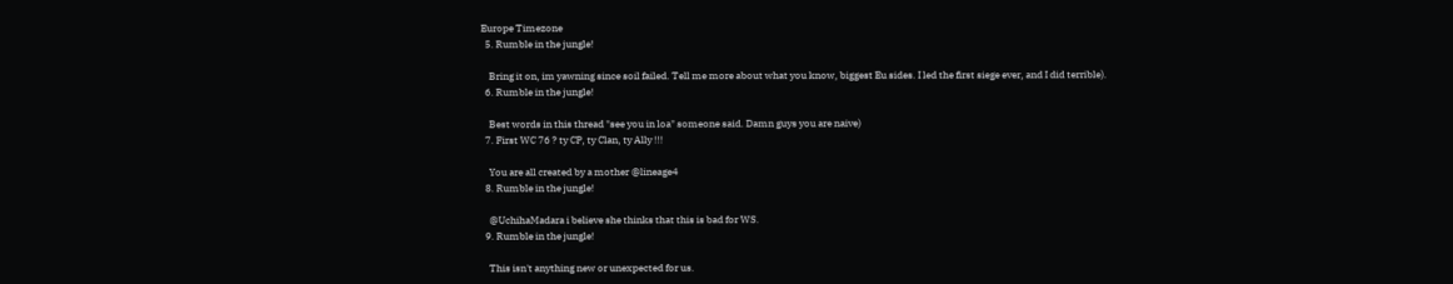Europe Timezone
  5. Rumble in the jungle!

    Bring it on, im yawning since soil failed. Tell me more about what you know, biggest Eu sides. I led the first siege ever, and I did terrible).
  6. Rumble in the jungle!

    Best words in this thread "see you in loa" someone said. Damn guys you are naive)
  7. First WC 76 ? ty CP, ty Clan, ty Ally !!!

    You are all created by a mother @lineage4
  8. Rumble in the jungle!

    @UchihaMadara i believe she thinks that this is bad for WS.
  9. Rumble in the jungle!

    This isn't anything new or unexpected for us.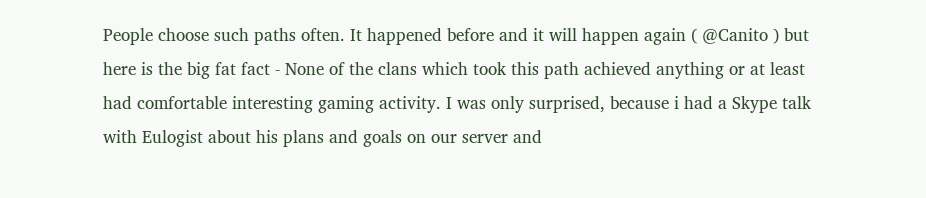People choose such paths often. It happened before and it will happen again ( @Canito ) but here is the big fat fact - None of the clans which took this path achieved anything or at least had comfortable interesting gaming activity. I was only surprised, because i had a Skype talk with Eulogist about his plans and goals on our server and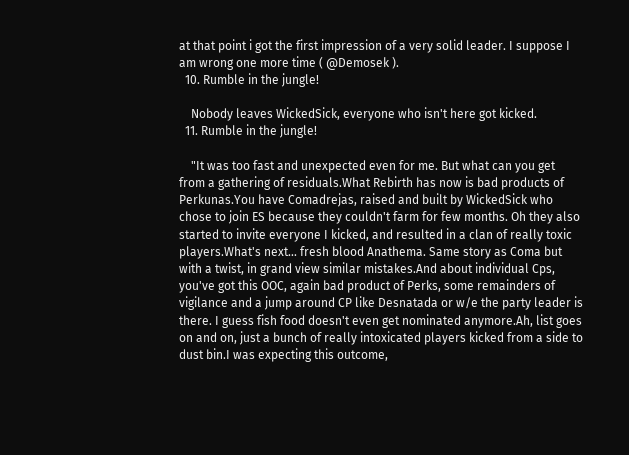at that point i got the first impression of a very solid leader. I suppose I am wrong one more time ( @Demosek ).
  10. Rumble in the jungle!

    Nobody leaves WickedSick, everyone who isn't here got kicked.
  11. Rumble in the jungle!

    "It was too fast and unexpected even for me. But what can you get from a gathering of residuals.What Rebirth has now is bad products of Perkunas.You have Comadrejas, raised and built by WickedSick who chose to join ES because they couldn't farm for few months. Oh they also started to invite everyone I kicked, and resulted in a clan of really toxic players.What's next... fresh blood Anathema. Same story as Coma but with a twist, in grand view similar mistakes.And about individual Cps, you've got this OOC, again bad product of Perks, some remainders of vigilance and a jump around CP like Desnatada or w/e the party leader is there. I guess fish food doesn't even get nominated anymore.Ah, list goes on and on, just a bunch of really intoxicated players kicked from a side to dust bin.I was expecting this outcome,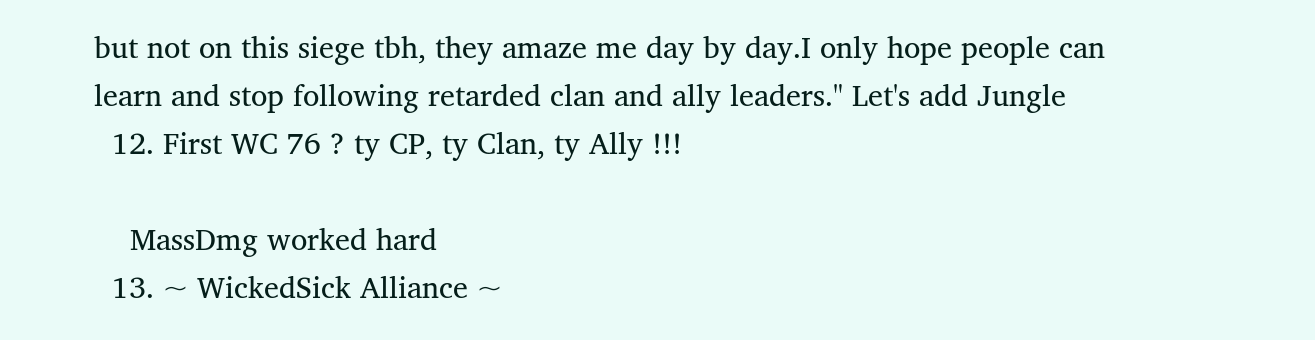but not on this siege tbh, they amaze me day by day.I only hope people can learn and stop following retarded clan and ally leaders." Let's add Jungle
  12. First WC 76 ? ty CP, ty Clan, ty Ally !!!

    MassDmg worked hard
  13. ~ WickedSick Alliance ~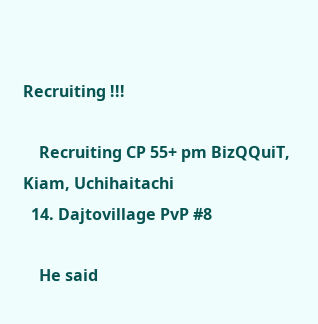Recruiting !!!

    Recruiting CP 55+ pm BizQQuiT, Kiam, Uchihaitachi
  14. Dajtovillage PvP #8

    He said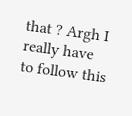that ? Argh I really have to follow this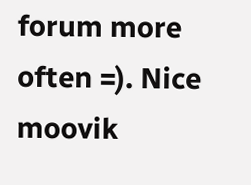forum more often =). Nice moovik